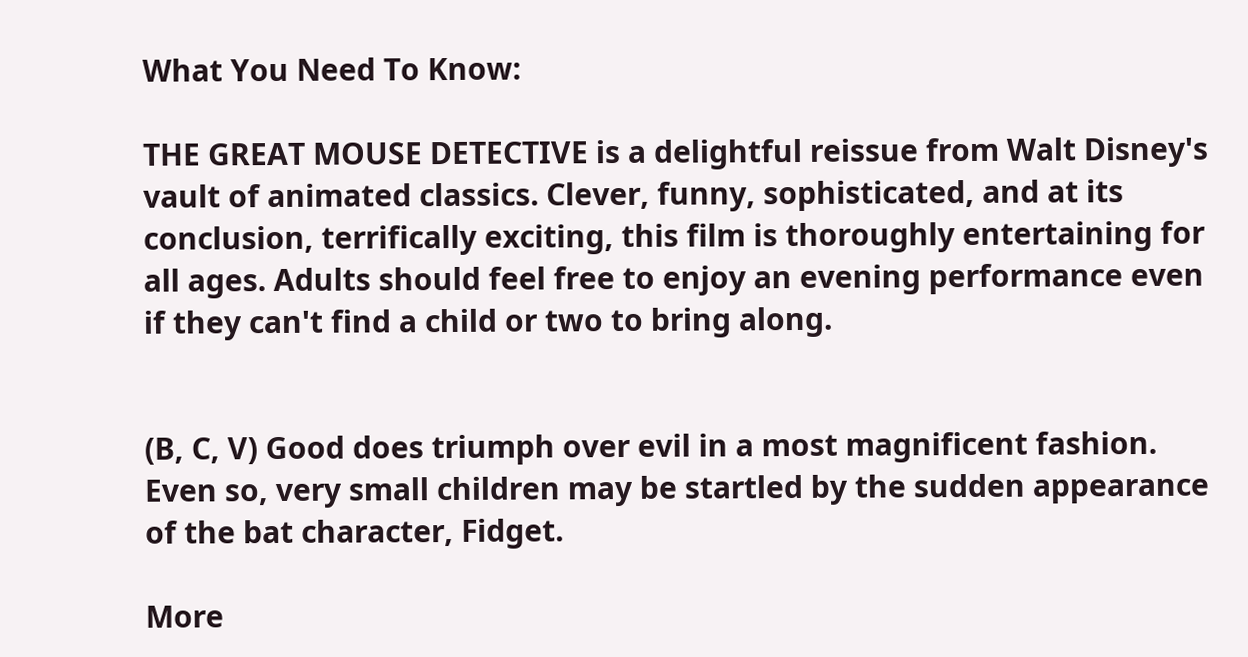What You Need To Know:

THE GREAT MOUSE DETECTIVE is a delightful reissue from Walt Disney's vault of animated classics. Clever, funny, sophisticated, and at its conclusion, terrifically exciting, this film is thoroughly entertaining for all ages. Adults should feel free to enjoy an evening performance even if they can't find a child or two to bring along.


(B, C, V) Good does triumph over evil in a most magnificent fashion. Even so, very small children may be startled by the sudden appearance of the bat character, Fidget.

More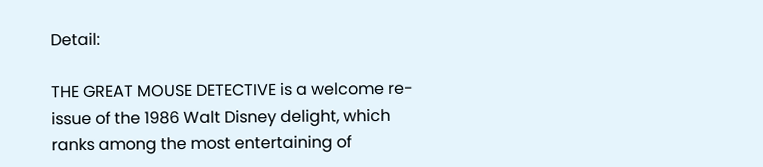Detail:

THE GREAT MOUSE DETECTIVE is a welcome re-issue of the 1986 Walt Disney delight, which ranks among the most entertaining of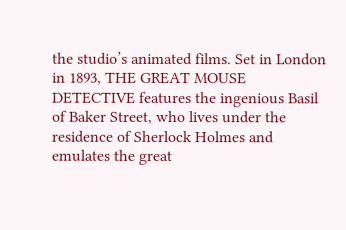the studio’s animated films. Set in London in 1893, THE GREAT MOUSE DETECTIVE features the ingenious Basil of Baker Street, who lives under the residence of Sherlock Holmes and emulates the great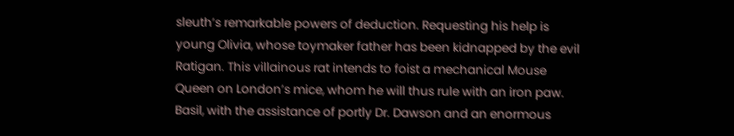sleuth’s remarkable powers of deduction. Requesting his help is young Olivia, whose toymaker father has been kidnapped by the evil Ratigan. This villainous rat intends to foist a mechanical Mouse Queen on London’s mice, whom he will thus rule with an iron paw. Basil, with the assistance of portly Dr. Dawson and an enormous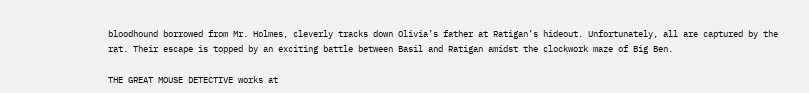bloodhound borrowed from Mr. Holmes, cleverly tracks down Olivia’s father at Ratigan’s hideout. Unfortunately, all are captured by the rat. Their escape is topped by an exciting battle between Basil and Ratigan amidst the clockwork maze of Big Ben.

THE GREAT MOUSE DETECTIVE works at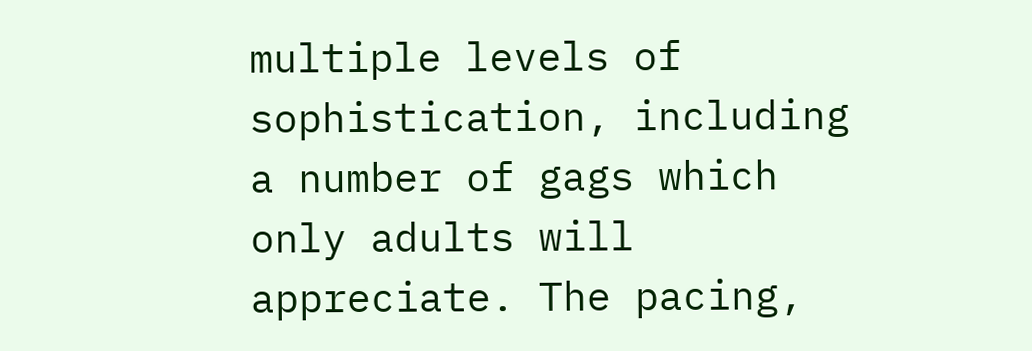multiple levels of sophistication, including a number of gags which only adults will appreciate. The pacing,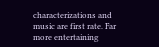characterizations and music are first rate. Far more entertaining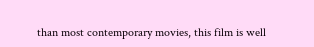than most contemporary movies, this film is well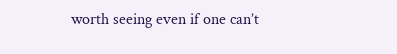worth seeing even if one can’t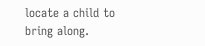locate a child to bring along.